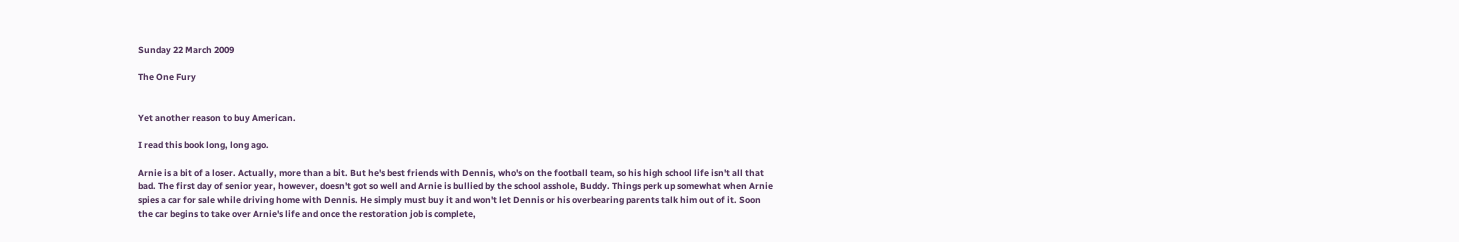Sunday 22 March 2009

The One Fury


Yet another reason to buy American.

I read this book long, long ago.

Arnie is a bit of a loser. Actually, more than a bit. But he's best friends with Dennis, who's on the football team, so his high school life isn't all that bad. The first day of senior year, however, doesn't got so well and Arnie is bullied by the school asshole, Buddy. Things perk up somewhat when Arnie spies a car for sale while driving home with Dennis. He simply must buy it and won't let Dennis or his overbearing parents talk him out of it. Soon the car begins to take over Arnie's life and once the restoration job is complete,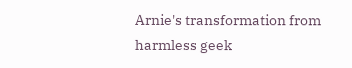Arnie's transformation from harmless geek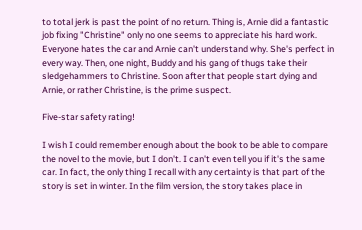to total jerk is past the point of no return. Thing is, Arnie did a fantastic job fixing "Christine" only no one seems to appreciate his hard work. Everyone hates the car and Arnie can't understand why. She's perfect in every way. Then, one night, Buddy and his gang of thugs take their sledgehammers to Christine. Soon after that people start dying and Arnie, or rather Christine, is the prime suspect.

Five-star safety rating!

I wish I could remember enough about the book to be able to compare the novel to the movie, but I don't. I can't even tell you if it's the same car. In fact, the only thing I recall with any certainty is that part of the story is set in winter. In the film version, the story takes place in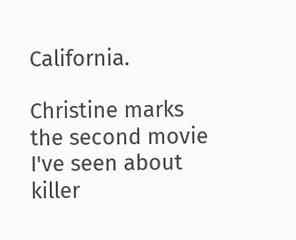California.

Christine marks the second movie I've seen about killer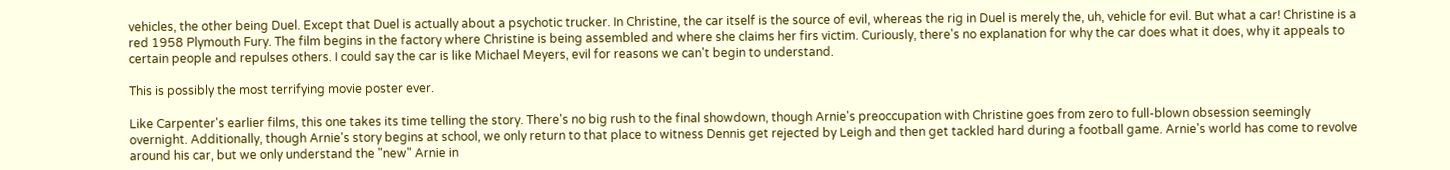vehicles, the other being Duel. Except that Duel is actually about a psychotic trucker. In Christine, the car itself is the source of evil, whereas the rig in Duel is merely the, uh, vehicle for evil. But what a car! Christine is a red 1958 Plymouth Fury. The film begins in the factory where Christine is being assembled and where she claims her firs victim. Curiously, there's no explanation for why the car does what it does, why it appeals to certain people and repulses others. I could say the car is like Michael Meyers, evil for reasons we can't begin to understand.

This is possibly the most terrifying movie poster ever.

Like Carpenter's earlier films, this one takes its time telling the story. There's no big rush to the final showdown, though Arnie's preoccupation with Christine goes from zero to full-blown obsession seemingly overnight. Additionally, though Arnie's story begins at school, we only return to that place to witness Dennis get rejected by Leigh and then get tackled hard during a football game. Arnie's world has come to revolve around his car, but we only understand the "new" Arnie in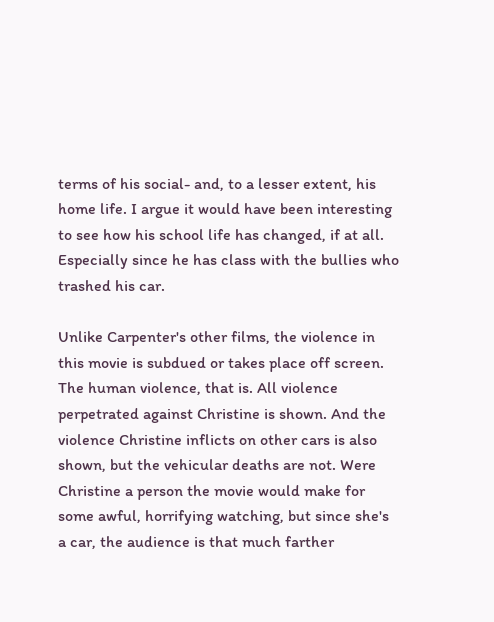terms of his social- and, to a lesser extent, his home life. I argue it would have been interesting to see how his school life has changed, if at all. Especially since he has class with the bullies who trashed his car.

Unlike Carpenter's other films, the violence in this movie is subdued or takes place off screen. The human violence, that is. All violence perpetrated against Christine is shown. And the violence Christine inflicts on other cars is also shown, but the vehicular deaths are not. Were Christine a person the movie would make for some awful, horrifying watching, but since she's a car, the audience is that much farther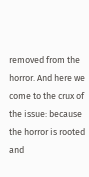removed from the horror. And here we come to the crux of the issue: because the horror is rooted and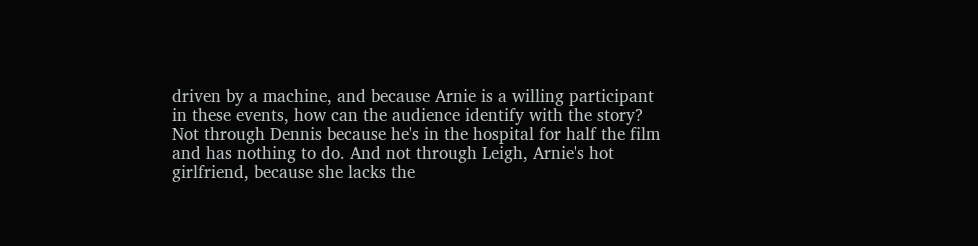driven by a machine, and because Arnie is a willing participant in these events, how can the audience identify with the story? Not through Dennis because he's in the hospital for half the film and has nothing to do. And not through Leigh, Arnie's hot girlfriend, because she lacks the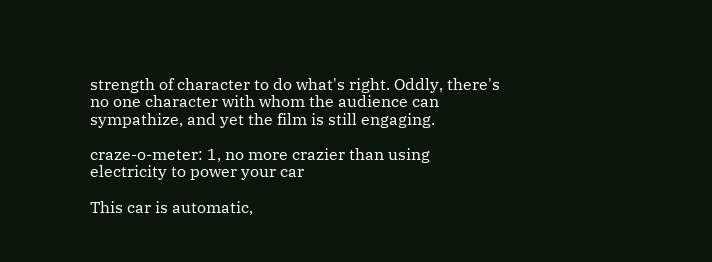strength of character to do what's right. Oddly, there's no one character with whom the audience can sympathize, and yet the film is still engaging.

craze-o-meter: 1, no more crazier than using electricity to power your car

This car is automatic,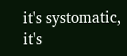it's systomatic, it's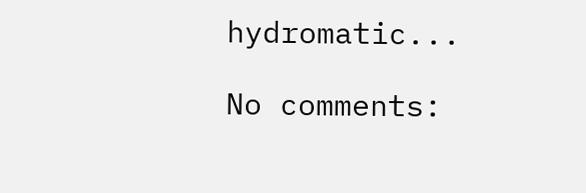hydromatic...

No comments: